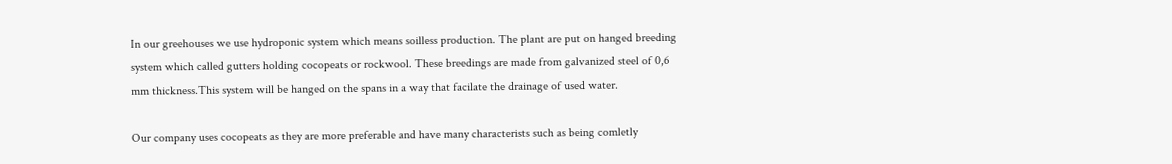In our greehouses we use hydroponic system which means soilless production. The plant are put on hanged breeding system which called gutters holding cocopeats or rockwool. These breedings are made from galvanized steel of 0,6 mm thickness.This system will be hanged on the spans in a way that facilate the drainage of used water.

Our company uses cocopeats as they are more preferable and have many characterists such as being comletly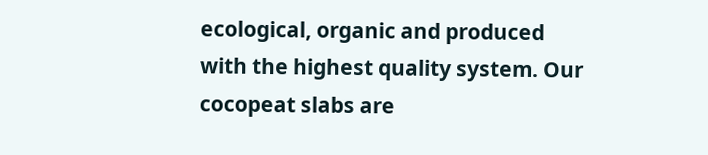ecological, organic and produced with the highest quality system. Our cocopeat slabs are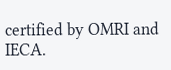certified by OMRI and IECA.